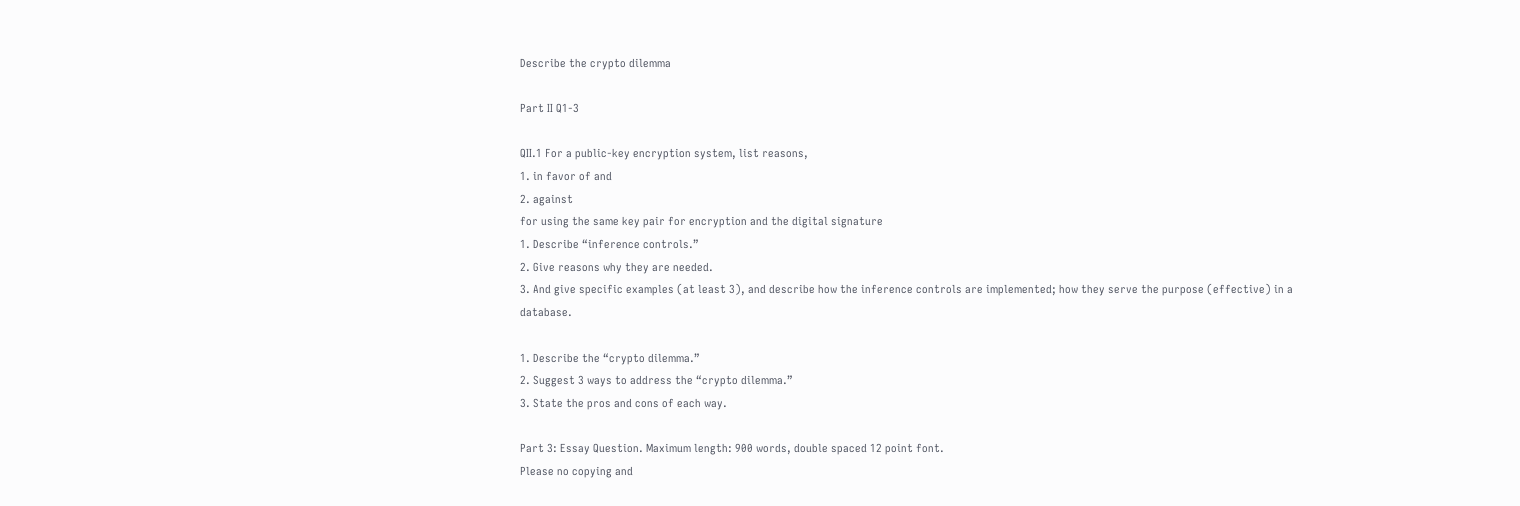Describe the crypto dilemma

Part II Q1-3

QII.1 For a public-key encryption system, list reasons,
1. in favor of and
2. against
for using the same key pair for encryption and the digital signature
1. Describe “inference controls.”
2. Give reasons why they are needed.
3. And give specific examples (at least 3), and describe how the inference controls are implemented; how they serve the purpose (effective) in a database.

1. Describe the “crypto dilemma.”
2. Suggest 3 ways to address the “crypto dilemma.”
3. State the pros and cons of each way.

Part 3: Essay Question. Maximum length: 900 words, double spaced 12 point font.
Please no copying and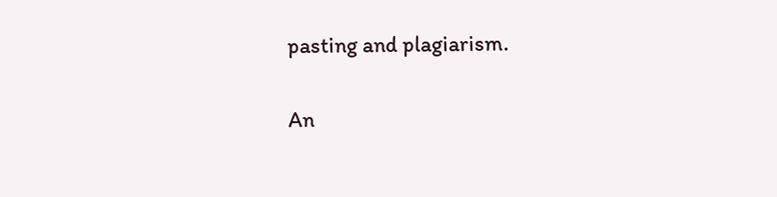pasting and plagiarism.

An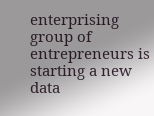enterprising group of entrepreneurs is starting a new data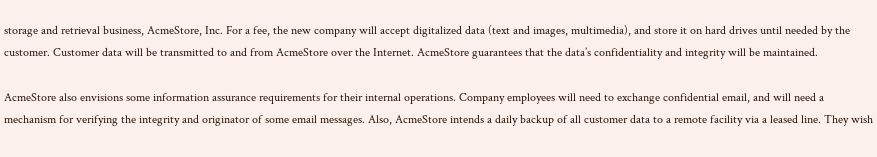storage and retrieval business, AcmeStore, Inc. For a fee, the new company will accept digitalized data (text and images, multimedia), and store it on hard drives until needed by the customer. Customer data will be transmitted to and from AcmeStore over the Internet. AcmeStore guarantees that the data’s confidentiality and integrity will be maintained.

AcmeStore also envisions some information assurance requirements for their internal operations. Company employees will need to exchange confidential email, and will need a mechanism for verifying the integrity and originator of some email messages. Also, AcmeStore intends a daily backup of all customer data to a remote facility via a leased line. They wish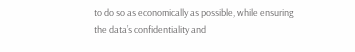to do so as economically as possible, while ensuring the data’s confidentiality and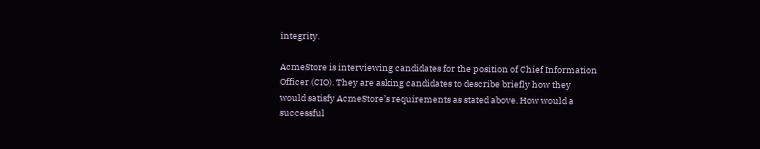integrity.

AcmeStore is interviewing candidates for the position of Chief Information Officer (CIO). They are asking candidates to describe briefly how they would satisfy AcmeStore’s requirements as stated above. How would a successful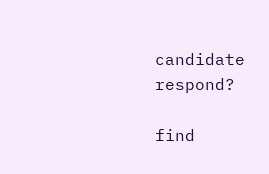candidate respond?

find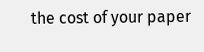the cost of your paper